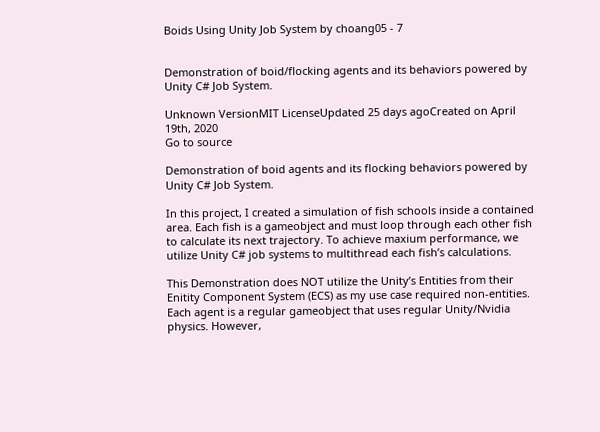Boids Using Unity Job System by choang05 - 7


Demonstration of boid/flocking agents and its behaviors powered by Unity C# Job System.

Unknown VersionMIT LicenseUpdated 25 days agoCreated on April 19th, 2020
Go to source

Demonstration of boid agents and its flocking behaviors powered by Unity C# Job System.

In this project, I created a simulation of fish schools inside a contained area. Each fish is a gameobject and must loop through each other fish to calculate its next trajectory. To achieve maxium performance, we utilize Unity C# job systems to multithread each fish’s calculations.

This Demonstration does NOT utilize the Unity’s Entities from their Enitity Component System (ECS) as my use case required non-entities. Each agent is a regular gameobject that uses regular Unity/Nvidia physics. However,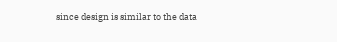since design is similar to the data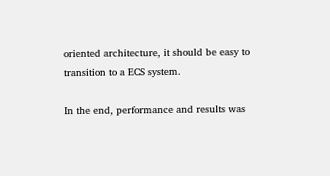oriented architecture, it should be easy to transition to a ECS system.

In the end, performance and results was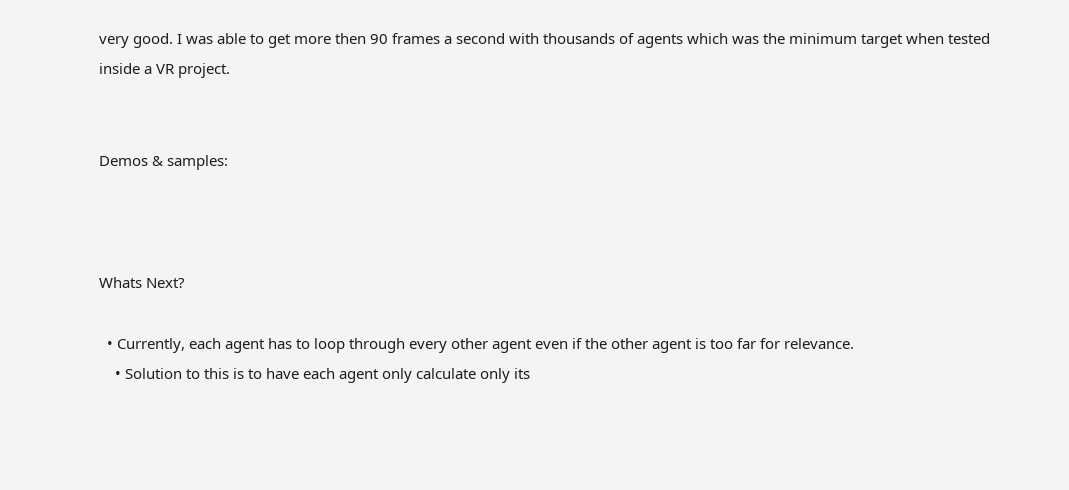very good. I was able to get more then 90 frames a second with thousands of agents which was the minimum target when tested inside a VR project.


Demos & samples:



Whats Next?

  • Currently, each agent has to loop through every other agent even if the other agent is too far for relevance.
    • Solution to this is to have each agent only calculate only its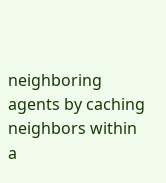neighboring agents by caching neighbors within a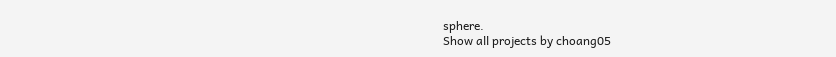sphere.
Show all projects by choang05